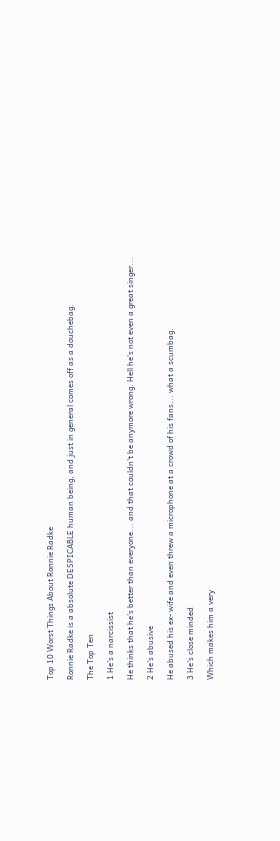Top 10 Worst Things About Ronnie Radke

Ronnie Radke is a absolute DESPICABLE human being, and just in general comes off as a douchebag.

The Top Ten

1 He's a narcissist

He thinks that he's better than everyone... and that couldn't be anymore wrong. Hell he's not even a great singer...

2 He's abusive

He abused his ex- wife and even threw a microphone at a crowd of his fans... what a scumbag.

3 He's close minded

Which makes him a very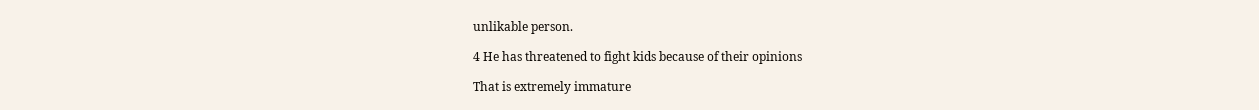unlikable person.

4 He has threatened to fight kids because of their opinions

That is extremely immature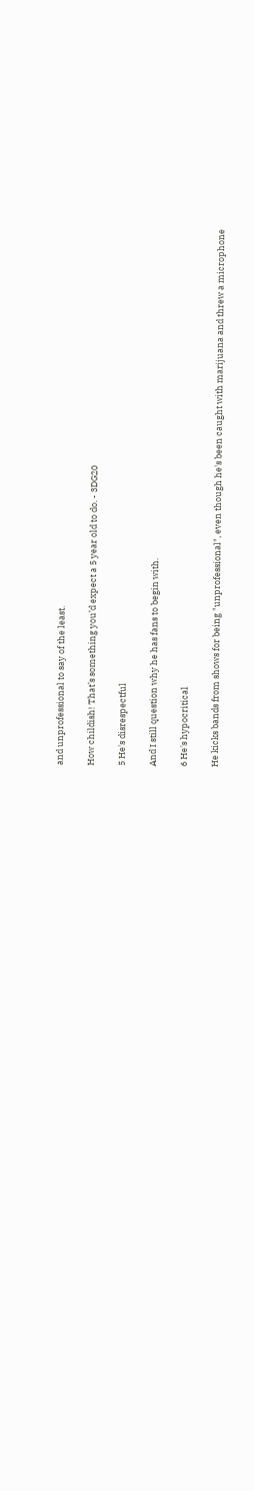and unprofessional to say of the least.

How childish! That’s something you’d expect a 5 year old to do. - 3DG20

5 He's disrespectful

And I still question why he has fans to begin with.

6 He's hypocritical

He kicks bands from shows for being "unprofessional", even though he's been caught with marijuana and threw a microphone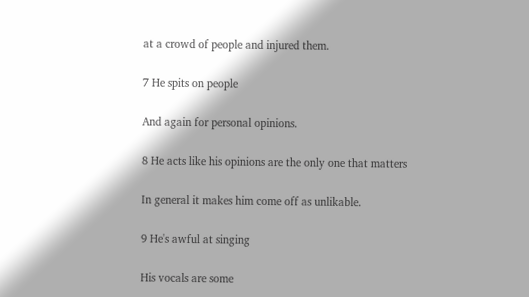at a crowd of people and injured them.

7 He spits on people

And again for personal opinions.

8 He acts like his opinions are the only one that matters

In general it makes him come off as unlikable.

9 He's awful at singing

His vocals are some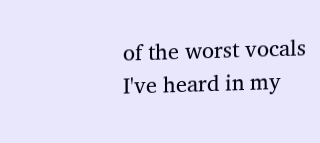of the worst vocals I've heard in my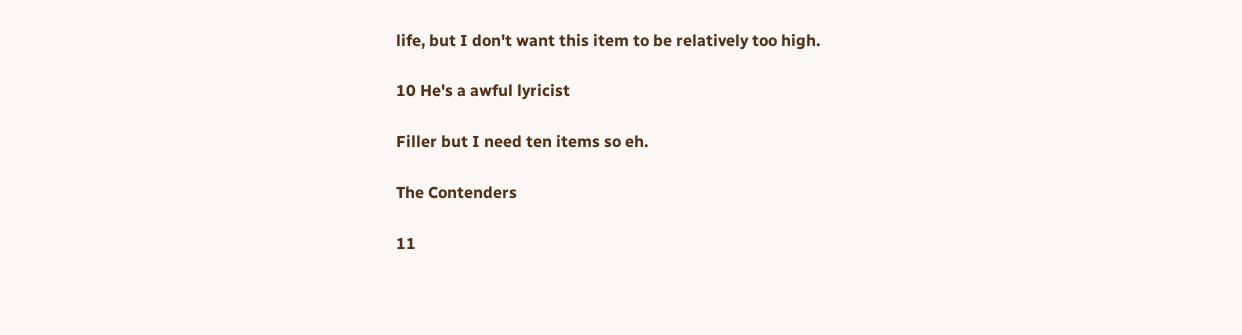life, but I don't want this item to be relatively too high.

10 He's a awful lyricist

Filler but I need ten items so eh.

The Contenders

11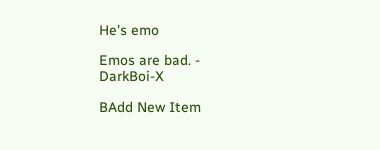He's emo

Emos are bad. - DarkBoi-X

BAdd New Item